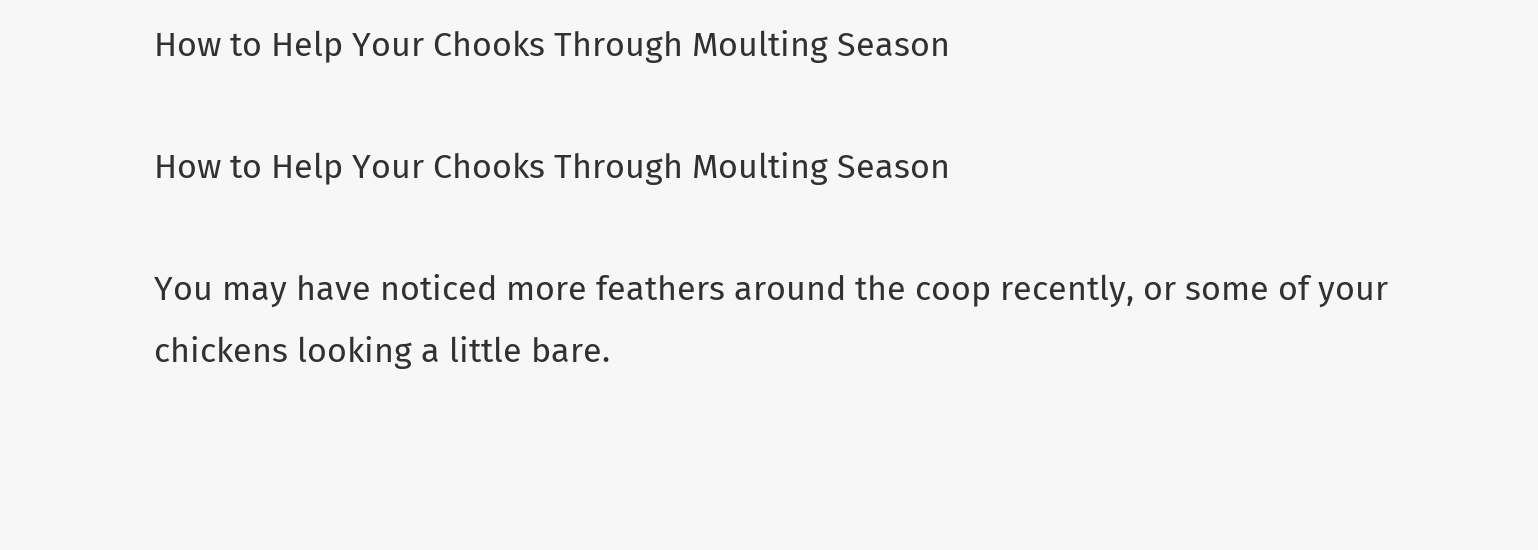How to Help Your Chooks Through Moulting Season

How to Help Your Chooks Through Moulting Season

You may have noticed more feathers around the coop recently, or some of your chickens looking a little bare.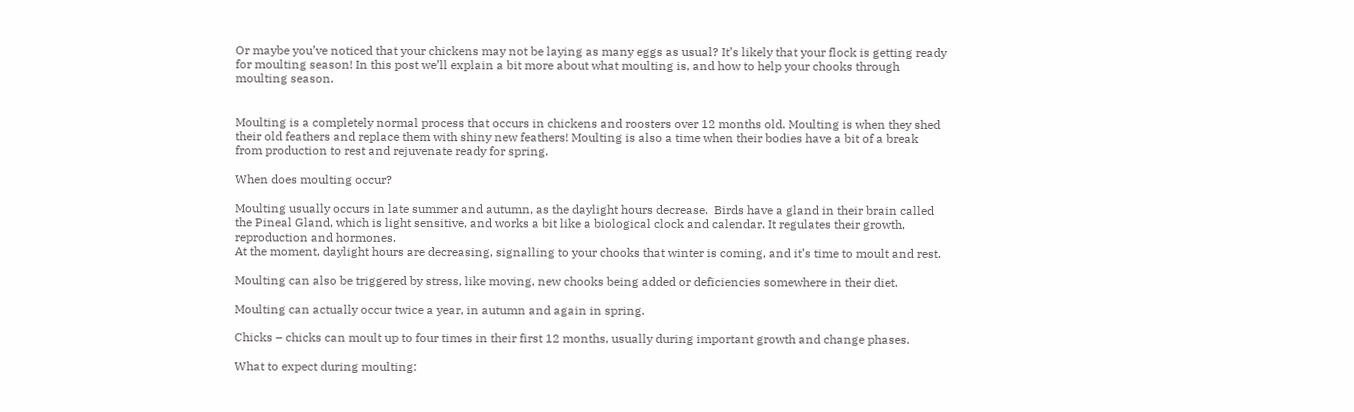Or maybe you’ve noticed that your chickens may not be laying as many eggs as usual? It’s likely that your flock is getting ready for moulting season! In this post we’ll explain a bit more about what moulting is, and how to help your chooks through moulting season.


Moulting is a completely normal process that occurs in chickens and roosters over 12 months old. Moulting is when they shed their old feathers and replace them with shiny new feathers! Moulting is also a time when their bodies have a bit of a break from production to rest and rejuvenate ready for spring.

When does moulting occur?

Moulting usually occurs in late summer and autumn, as the daylight hours decrease.  Birds have a gland in their brain called the Pineal Gland, which is light sensitive, and works a bit like a biological clock and calendar. It regulates their growth, reproduction and hormones.
At the moment, daylight hours are decreasing, signalling to your chooks that winter is coming, and it’s time to moult and rest.

Moulting can also be triggered by stress, like moving, new chooks being added or deficiencies somewhere in their diet.

Moulting can actually occur twice a year, in autumn and again in spring.

Chicks – chicks can moult up to four times in their first 12 months, usually during important growth and change phases.

What to expect during moulting: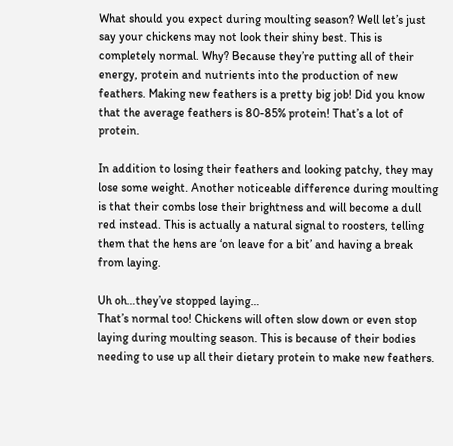What should you expect during moulting season? Well let’s just say your chickens may not look their shiny best. This is completely normal. Why? Because they’re putting all of their energy, protein and nutrients into the production of new feathers. Making new feathers is a pretty big job! Did you know that the average feathers is 80-85% protein! That’s a lot of protein.

In addition to losing their feathers and looking patchy, they may lose some weight. Another noticeable difference during moulting is that their combs lose their brightness and will become a dull red instead. This is actually a natural signal to roosters, telling them that the hens are ‘on leave for a bit’ and having a break from laying.

Uh oh…they’ve stopped laying…
That’s normal too! Chickens will often slow down or even stop laying during moulting season. This is because of their bodies needing to use up all their dietary protein to make new feathers.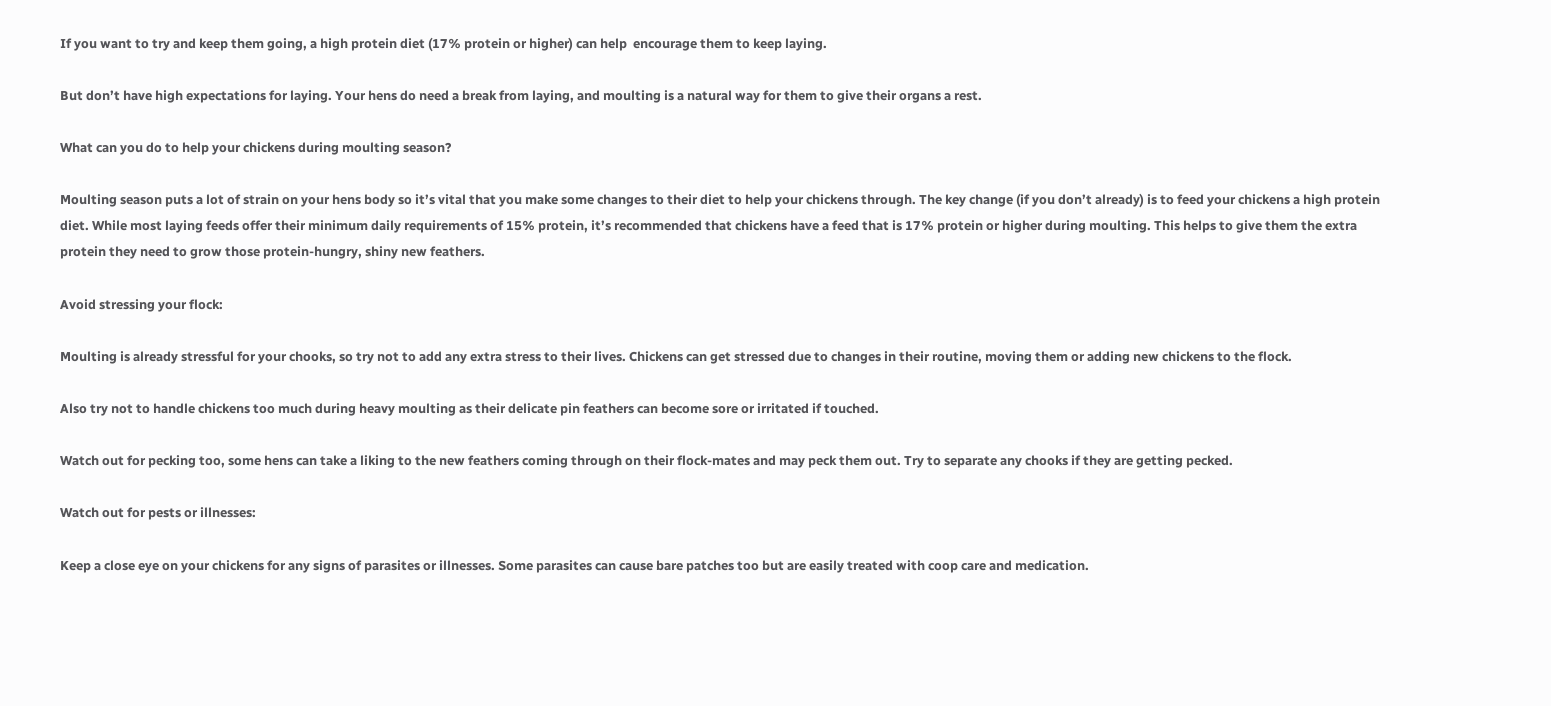If you want to try and keep them going, a high protein diet (17% protein or higher) can help  encourage them to keep laying.

But don’t have high expectations for laying. Your hens do need a break from laying, and moulting is a natural way for them to give their organs a rest.

What can you do to help your chickens during moulting season?

Moulting season puts a lot of strain on your hens body so it’s vital that you make some changes to their diet to help your chickens through. The key change (if you don’t already) is to feed your chickens a high protein diet. While most laying feeds offer their minimum daily requirements of 15% protein, it’s recommended that chickens have a feed that is 17% protein or higher during moulting. This helps to give them the extra protein they need to grow those protein-hungry, shiny new feathers.

Avoid stressing your flock:

Moulting is already stressful for your chooks, so try not to add any extra stress to their lives. Chickens can get stressed due to changes in their routine, moving them or adding new chickens to the flock.

Also try not to handle chickens too much during heavy moulting as their delicate pin feathers can become sore or irritated if touched.

Watch out for pecking too, some hens can take a liking to the new feathers coming through on their flock-mates and may peck them out. Try to separate any chooks if they are getting pecked.

Watch out for pests or illnesses:

Keep a close eye on your chickens for any signs of parasites or illnesses. Some parasites can cause bare patches too but are easily treated with coop care and medication.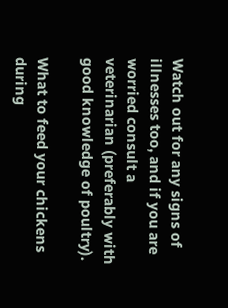Watch out for any signs of illnesses too, and if you are worried consult a veterinarian (preferably with good knowledge of poultry).

What to feed your chickens during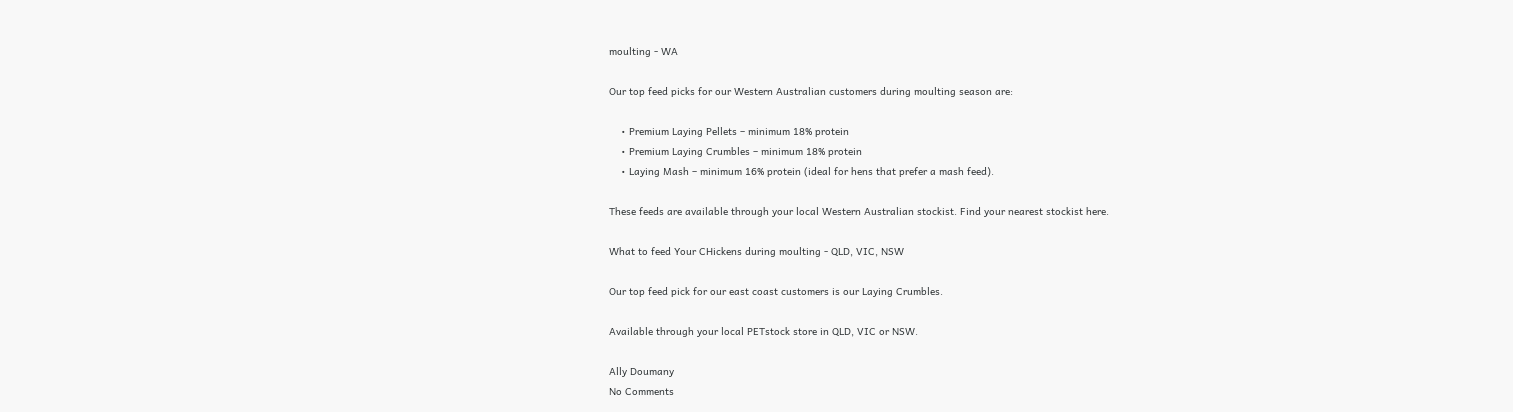moulting - WA

Our top feed picks for our Western Australian customers during moulting season are:

    • Premium Laying Pellets – minimum 18% protein
    • Premium Laying Crumbles – minimum 18% protein
    • Laying Mash – minimum 16% protein (ideal for hens that prefer a mash feed).

These feeds are available through your local Western Australian stockist. Find your nearest stockist here.

What to feed Your CHickens during moulting - QLD, VIC, NSW

Our top feed pick for our east coast customers is our Laying Crumbles.

Available through your local PETstock store in QLD, VIC or NSW.

Ally Doumany
No Comments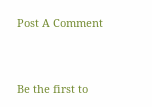Post A Comment


Be the first to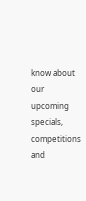know about our upcoming specials, competitions and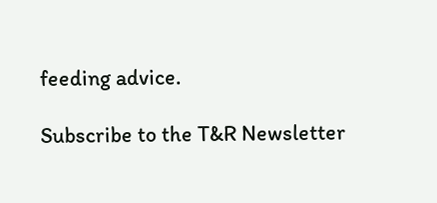feeding advice.

Subscribe to the T&R Newsletter